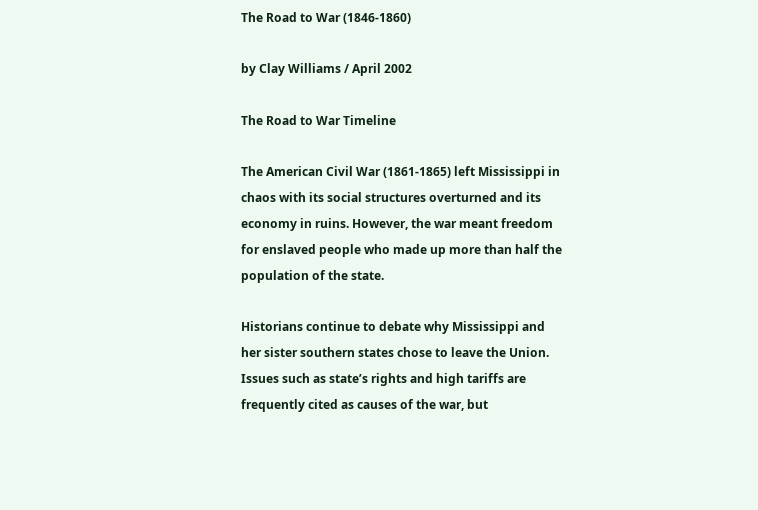The Road to War (1846-1860)

by Clay Williams / April 2002

The Road to War Timeline

The American Civil War (1861-1865) left Mississippi in chaos with its social structures overturned and its economy in ruins. However, the war meant freedom for enslaved people who made up more than half the population of the state.

Historians continue to debate why Mississippi and her sister southern states chose to leave the Union. Issues such as state’s rights and high tariffs are frequently cited as causes of the war, but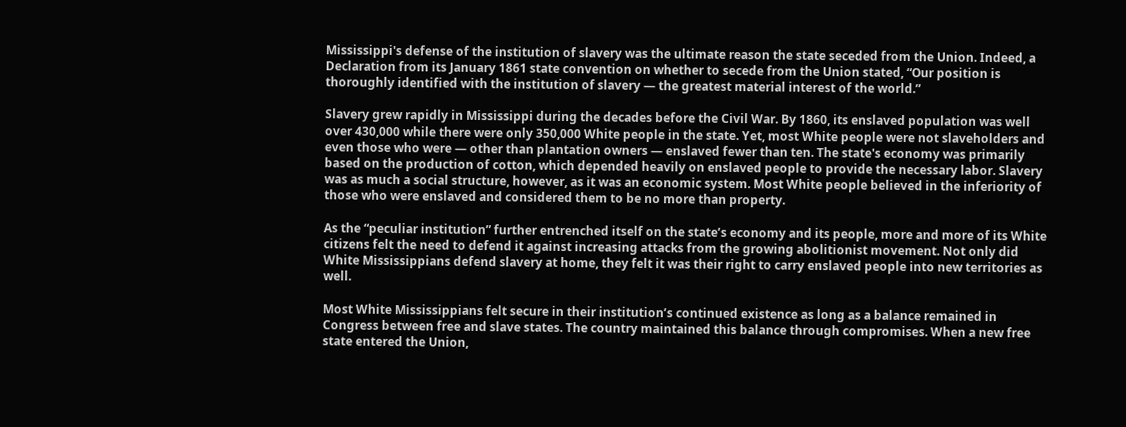Mississippi's defense of the institution of slavery was the ultimate reason the state seceded from the Union. Indeed, a Declaration from its January 1861 state convention on whether to secede from the Union stated, “Our position is thoroughly identified with the institution of slavery — the greatest material interest of the world.”

Slavery grew rapidly in Mississippi during the decades before the Civil War. By 1860, its enslaved population was well over 430,000 while there were only 350,000 White people in the state. Yet, most White people were not slaveholders and even those who were — other than plantation owners — enslaved fewer than ten. The state's economy was primarily based on the production of cotton, which depended heavily on enslaved people to provide the necessary labor. Slavery was as much a social structure, however, as it was an economic system. Most White people believed in the inferiority of those who were enslaved and considered them to be no more than property.

As the “peculiar institution” further entrenched itself on the state’s economy and its people, more and more of its White citizens felt the need to defend it against increasing attacks from the growing abolitionist movement. Not only did White Mississippians defend slavery at home, they felt it was their right to carry enslaved people into new territories as well.

Most White Mississippians felt secure in their institution’s continued existence as long as a balance remained in Congress between free and slave states. The country maintained this balance through compromises. When a new free state entered the Union,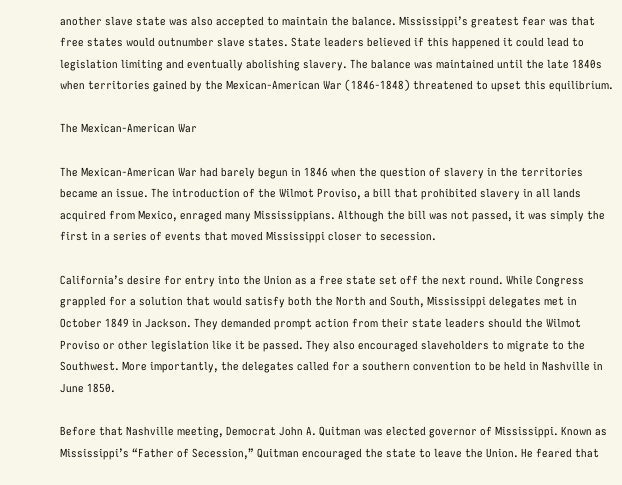another slave state was also accepted to maintain the balance. Mississippi’s greatest fear was that free states would outnumber slave states. State leaders believed if this happened it could lead to legislation limiting and eventually abolishing slavery. The balance was maintained until the late 1840s when territories gained by the Mexican-American War (1846-1848) threatened to upset this equilibrium.

The Mexican-American War

The Mexican-American War had barely begun in 1846 when the question of slavery in the territories became an issue. The introduction of the Wilmot Proviso, a bill that prohibited slavery in all lands acquired from Mexico, enraged many Mississippians. Although the bill was not passed, it was simply the first in a series of events that moved Mississippi closer to secession.

California’s desire for entry into the Union as a free state set off the next round. While Congress grappled for a solution that would satisfy both the North and South, Mississippi delegates met in October 1849 in Jackson. They demanded prompt action from their state leaders should the Wilmot Proviso or other legislation like it be passed. They also encouraged slaveholders to migrate to the Southwest. More importantly, the delegates called for a southern convention to be held in Nashville in June 1850.

Before that Nashville meeting, Democrat John A. Quitman was elected governor of Mississippi. Known as Mississippi’s “Father of Secession,” Quitman encouraged the state to leave the Union. He feared that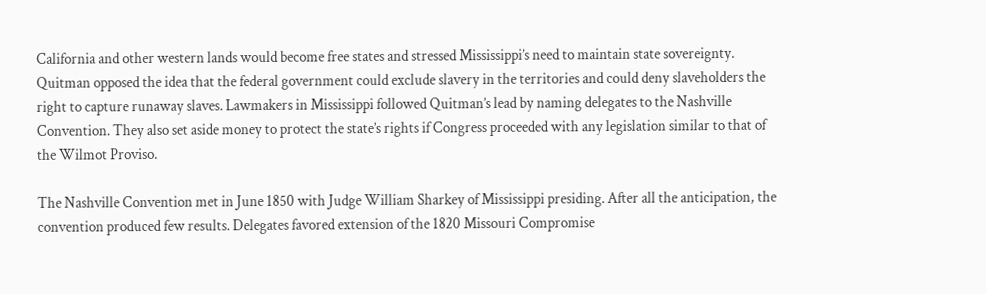California and other western lands would become free states and stressed Mississippi’s need to maintain state sovereignty. Quitman opposed the idea that the federal government could exclude slavery in the territories and could deny slaveholders the right to capture runaway slaves. Lawmakers in Mississippi followed Quitman’s lead by naming delegates to the Nashville Convention. They also set aside money to protect the state’s rights if Congress proceeded with any legislation similar to that of the Wilmot Proviso.

The Nashville Convention met in June 1850 with Judge William Sharkey of Mississippi presiding. After all the anticipation, the convention produced few results. Delegates favored extension of the 1820 Missouri Compromise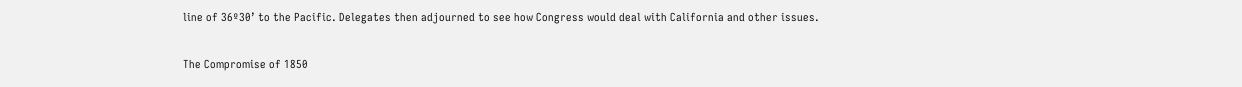line of 36º30’ to the Pacific. Delegates then adjourned to see how Congress would deal with California and other issues.

The Compromise of 1850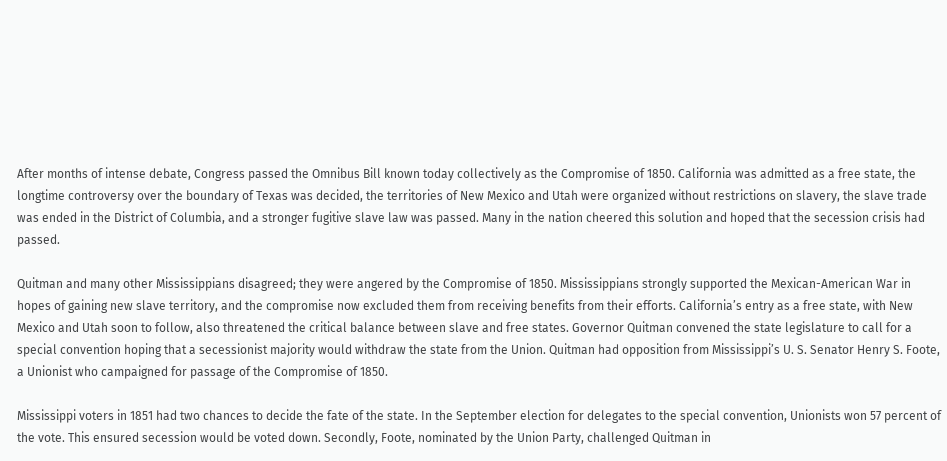After months of intense debate, Congress passed the Omnibus Bill known today collectively as the Compromise of 1850. California was admitted as a free state, the longtime controversy over the boundary of Texas was decided, the territories of New Mexico and Utah were organized without restrictions on slavery, the slave trade was ended in the District of Columbia, and a stronger fugitive slave law was passed. Many in the nation cheered this solution and hoped that the secession crisis had passed.

Quitman and many other Mississippians disagreed; they were angered by the Compromise of 1850. Mississippians strongly supported the Mexican-American War in hopes of gaining new slave territory, and the compromise now excluded them from receiving benefits from their efforts. California’s entry as a free state, with New Mexico and Utah soon to follow, also threatened the critical balance between slave and free states. Governor Quitman convened the state legislature to call for a special convention hoping that a secessionist majority would withdraw the state from the Union. Quitman had opposition from Mississippi’s U. S. Senator Henry S. Foote, a Unionist who campaigned for passage of the Compromise of 1850.

Mississippi voters in 1851 had two chances to decide the fate of the state. In the September election for delegates to the special convention, Unionists won 57 percent of the vote. This ensured secession would be voted down. Secondly, Foote, nominated by the Union Party, challenged Quitman in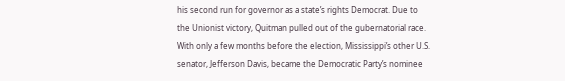his second run for governor as a state’s rights Democrat. Due to the Unionist victory, Quitman pulled out of the gubernatorial race. With only a few months before the election, Mississippi’s other U.S. senator, Jefferson Davis, became the Democratic Party’s nominee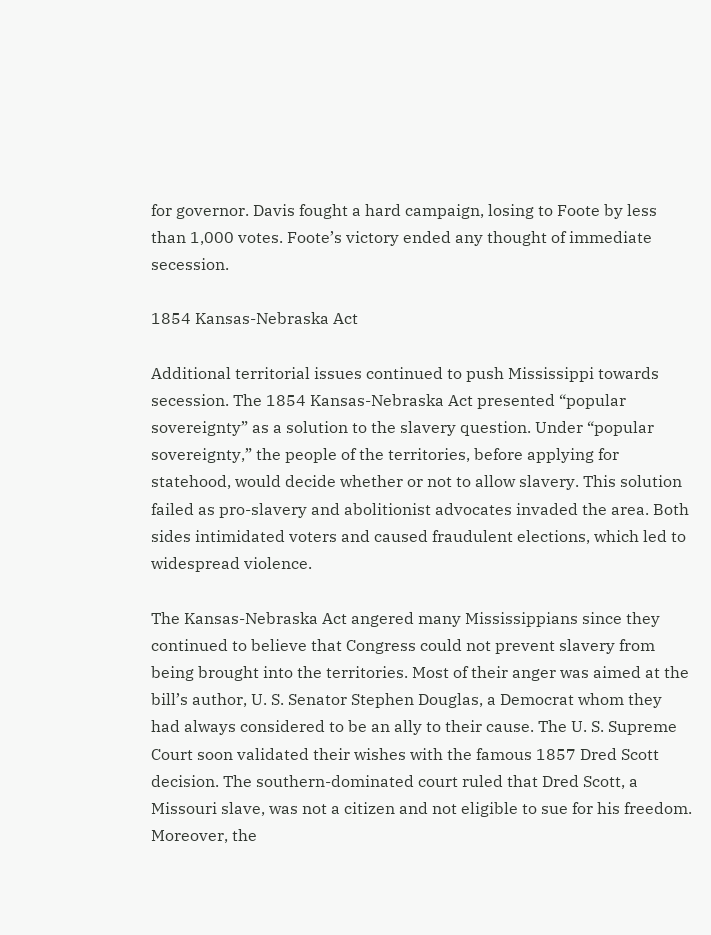for governor. Davis fought a hard campaign, losing to Foote by less than 1,000 votes. Foote’s victory ended any thought of immediate secession.

1854 Kansas-Nebraska Act

Additional territorial issues continued to push Mississippi towards secession. The 1854 Kansas-Nebraska Act presented “popular sovereignty” as a solution to the slavery question. Under “popular sovereignty,” the people of the territories, before applying for statehood, would decide whether or not to allow slavery. This solution failed as pro-slavery and abolitionist advocates invaded the area. Both sides intimidated voters and caused fraudulent elections, which led to widespread violence.

The Kansas-Nebraska Act angered many Mississippians since they continued to believe that Congress could not prevent slavery from being brought into the territories. Most of their anger was aimed at the bill’s author, U. S. Senator Stephen Douglas, a Democrat whom they had always considered to be an ally to their cause. The U. S. Supreme Court soon validated their wishes with the famous 1857 Dred Scott decision. The southern-dominated court ruled that Dred Scott, a Missouri slave, was not a citizen and not eligible to sue for his freedom. Moreover, the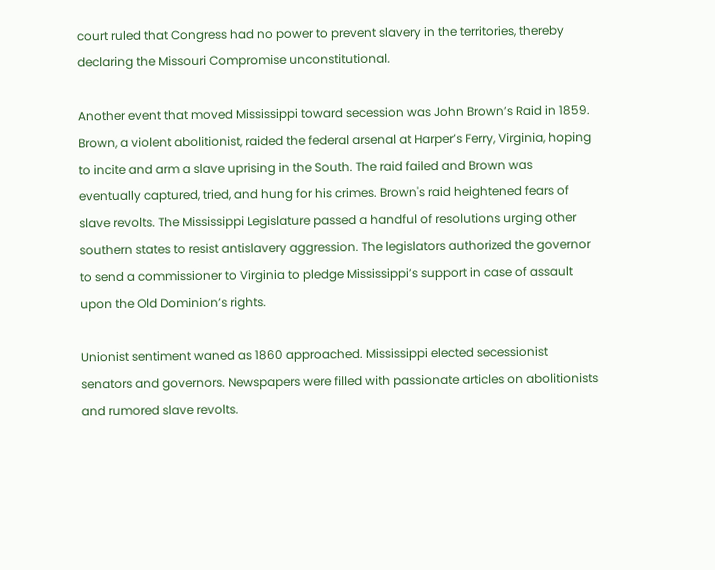court ruled that Congress had no power to prevent slavery in the territories, thereby declaring the Missouri Compromise unconstitutional.

Another event that moved Mississippi toward secession was John Brown’s Raid in 1859. Brown, a violent abolitionist, raided the federal arsenal at Harper’s Ferry, Virginia, hoping to incite and arm a slave uprising in the South. The raid failed and Brown was eventually captured, tried, and hung for his crimes. Brown's raid heightened fears of slave revolts. The Mississippi Legislature passed a handful of resolutions urging other southern states to resist antislavery aggression. The legislators authorized the governor to send a commissioner to Virginia to pledge Mississippi’s support in case of assault upon the Old Dominion’s rights.

Unionist sentiment waned as 1860 approached. Mississippi elected secessionist senators and governors. Newspapers were filled with passionate articles on abolitionists and rumored slave revolts.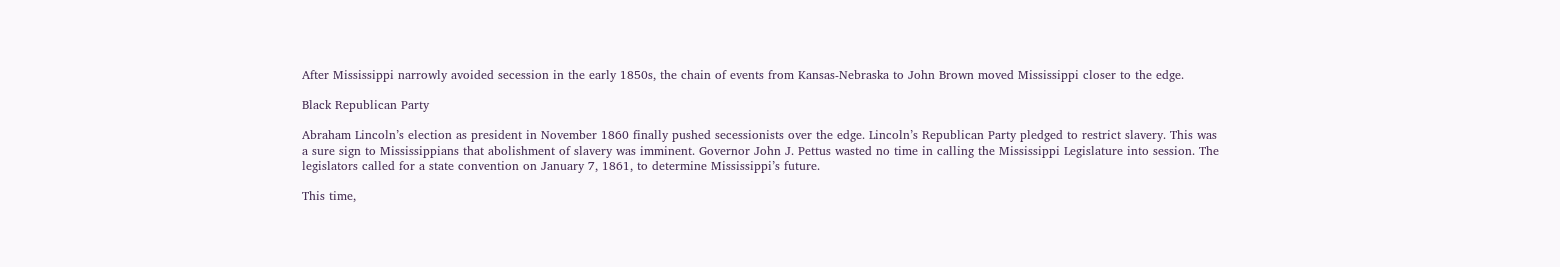After Mississippi narrowly avoided secession in the early 1850s, the chain of events from Kansas-Nebraska to John Brown moved Mississippi closer to the edge.

Black Republican Party

Abraham Lincoln’s election as president in November 1860 finally pushed secessionists over the edge. Lincoln’s Republican Party pledged to restrict slavery. This was a sure sign to Mississippians that abolishment of slavery was imminent. Governor John J. Pettus wasted no time in calling the Mississippi Legislature into session. The legislators called for a state convention on January 7, 1861, to determine Mississippi’s future.

This time,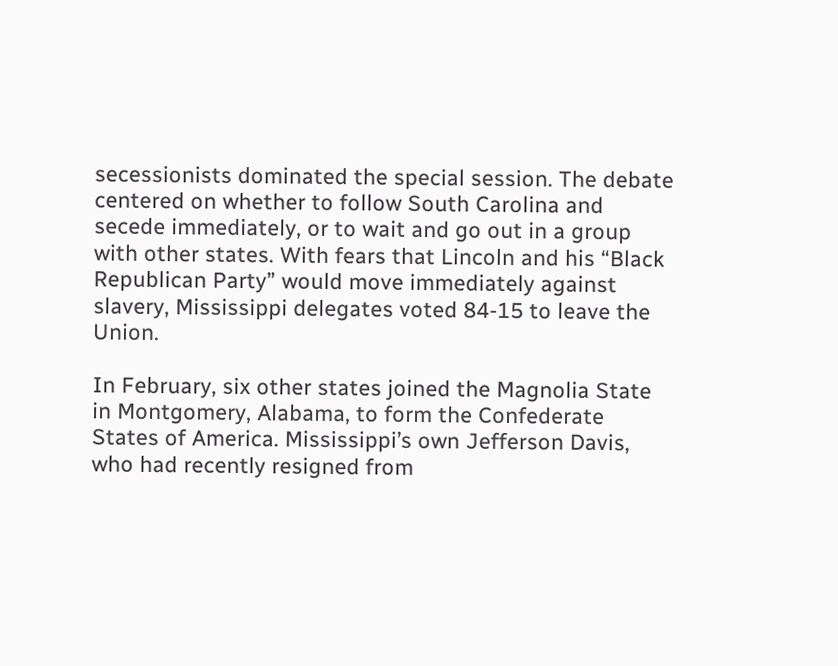secessionists dominated the special session. The debate centered on whether to follow South Carolina and secede immediately, or to wait and go out in a group with other states. With fears that Lincoln and his “Black Republican Party” would move immediately against slavery, Mississippi delegates voted 84-15 to leave the Union.

In February, six other states joined the Magnolia State in Montgomery, Alabama, to form the Confederate States of America. Mississippi’s own Jefferson Davis, who had recently resigned from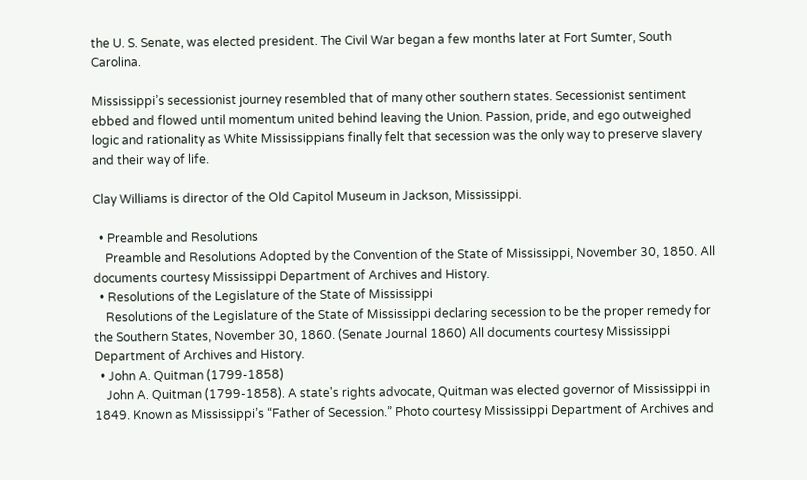the U. S. Senate, was elected president. The Civil War began a few months later at Fort Sumter, South Carolina.

Mississippi’s secessionist journey resembled that of many other southern states. Secessionist sentiment ebbed and flowed until momentum united behind leaving the Union. Passion, pride, and ego outweighed logic and rationality as White Mississippians finally felt that secession was the only way to preserve slavery and their way of life.

Clay Williams is director of the Old Capitol Museum in Jackson, Mississippi.

  • Preamble and Resolutions
    Preamble and Resolutions Adopted by the Convention of the State of Mississippi, November 30, 1850. All documents courtesy Mississippi Department of Archives and History.
  • Resolutions of the Legislature of the State of Mississippi
    Resolutions of the Legislature of the State of Mississippi declaring secession to be the proper remedy for the Southern States, November 30, 1860. (Senate Journal 1860) All documents courtesy Mississippi Department of Archives and History.
  • John A. Quitman (1799-1858)
    John A. Quitman (1799-1858). A state's rights advocate, Quitman was elected governor of Mississippi in 1849. Known as Mississippi’s “Father of Secession.” Photo courtesy Mississippi Department of Archives and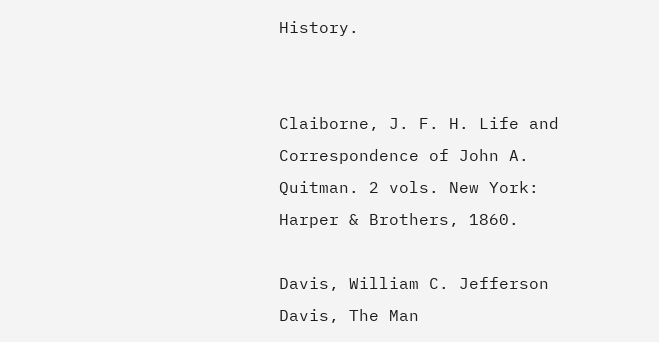History.


Claiborne, J. F. H. Life and Correspondence of John A. Quitman. 2 vols. New York: Harper & Brothers, 1860.

Davis, William C. Jefferson Davis, The Man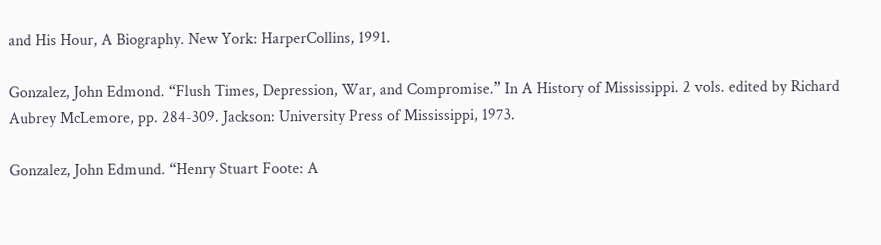and His Hour, A Biography. New York: HarperCollins, 1991.

Gonzalez, John Edmond. “Flush Times, Depression, War, and Compromise.” In A History of Mississippi. 2 vols. edited by Richard Aubrey McLemore, pp. 284-309. Jackson: University Press of Mississippi, 1973.

Gonzalez, John Edmund. “Henry Stuart Foote: A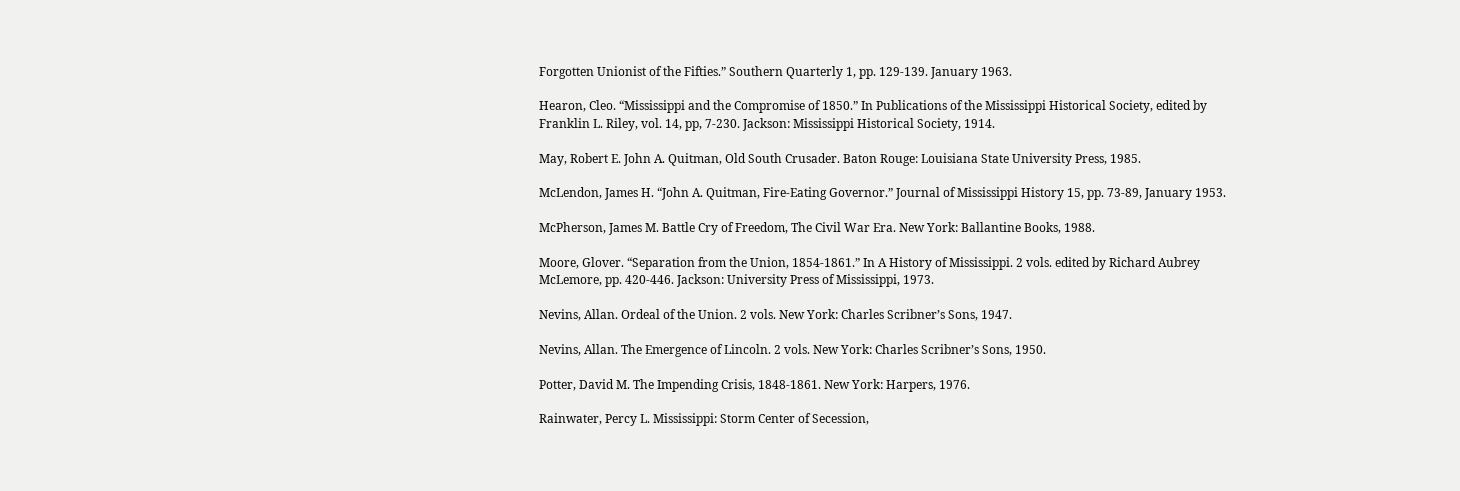Forgotten Unionist of the Fifties.” Southern Quarterly 1, pp. 129-139. January 1963.

Hearon, Cleo. “Mississippi and the Compromise of 1850.” In Publications of the Mississippi Historical Society, edited by Franklin L. Riley, vol. 14, pp, 7-230. Jackson: Mississippi Historical Society, 1914.

May, Robert E. John A. Quitman, Old South Crusader. Baton Rouge: Louisiana State University Press, 1985.

McLendon, James H. “John A. Quitman, Fire-Eating Governor.” Journal of Mississippi History 15, pp. 73-89, January 1953.

McPherson, James M. Battle Cry of Freedom, The Civil War Era. New York: Ballantine Books, 1988.

Moore, Glover. “Separation from the Union, 1854-1861.” In A History of Mississippi. 2 vols. edited by Richard Aubrey McLemore, pp. 420-446. Jackson: University Press of Mississippi, 1973.

Nevins, Allan. Ordeal of the Union. 2 vols. New York: Charles Scribner’s Sons, 1947.

Nevins, Allan. The Emergence of Lincoln. 2 vols. New York: Charles Scribner’s Sons, 1950.

Potter, David M. The Impending Crisis, 1848-1861. New York: Harpers, 1976.

Rainwater, Percy L. Mississippi: Storm Center of Secession,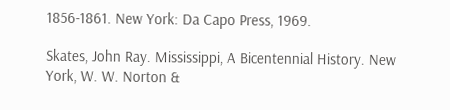1856-1861. New York: Da Capo Press, 1969.

Skates, John Ray. Mississippi, A Bicentennial History. New York, W. W. Norton &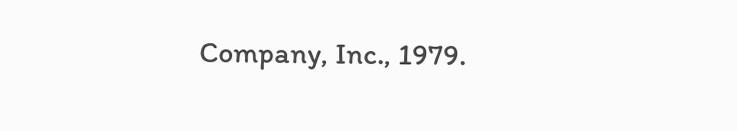Company, Inc., 1979.